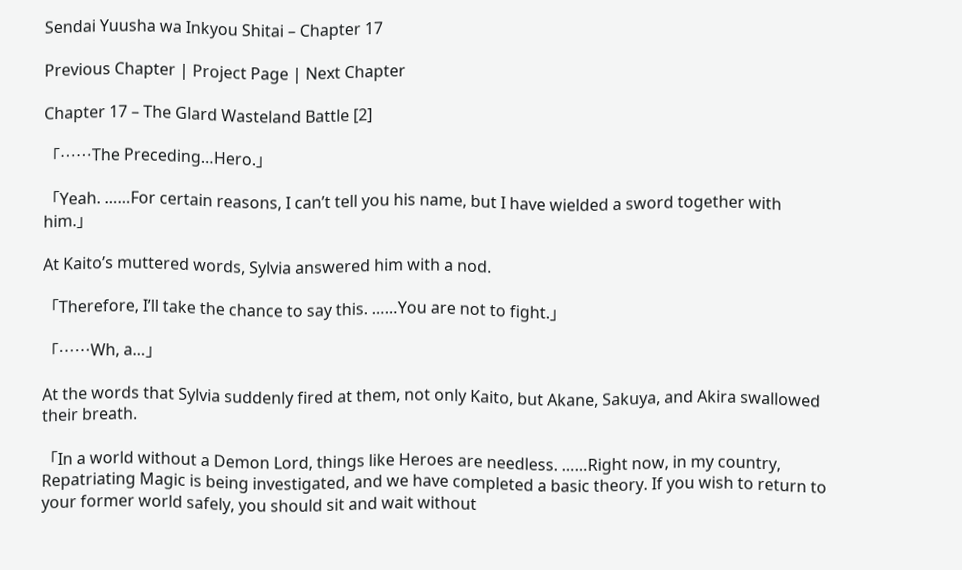Sendai Yuusha wa Inkyou Shitai – Chapter 17

Previous Chapter | Project Page | Next Chapter

Chapter 17 – The Glard Wasteland Battle [2]

「……The Preceding…Hero.」

「Yeah. ……For certain reasons, I can’t tell you his name, but I have wielded a sword together with him.」

At Kaito’s muttered words, Sylvia answered him with a nod.

「Therefore, I’ll take the chance to say this. ……You are not to fight.」

「……Wh, a…」

At the words that Sylvia suddenly fired at them, not only Kaito, but Akane, Sakuya, and Akira swallowed their breath.

「In a world without a Demon Lord, things like Heroes are needless. ……Right now, in my country, Repatriating Magic is being investigated, and we have completed a basic theory. If you wish to return to your former world safely, you should sit and wait without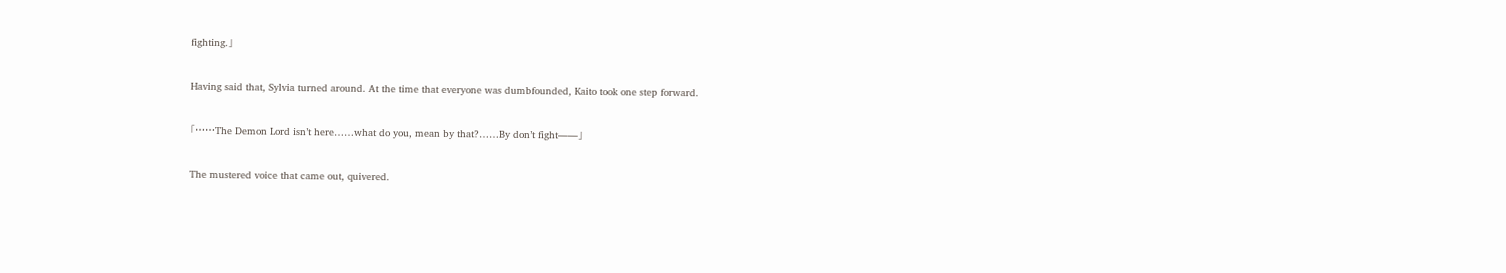fighting.」

Having said that, Sylvia turned around. At the time that everyone was dumbfounded, Kaito took one step forward.

「……The Demon Lord isn’t here……what do you, mean by that?……By don’t fight――」

The mustered voice that came out, quivered.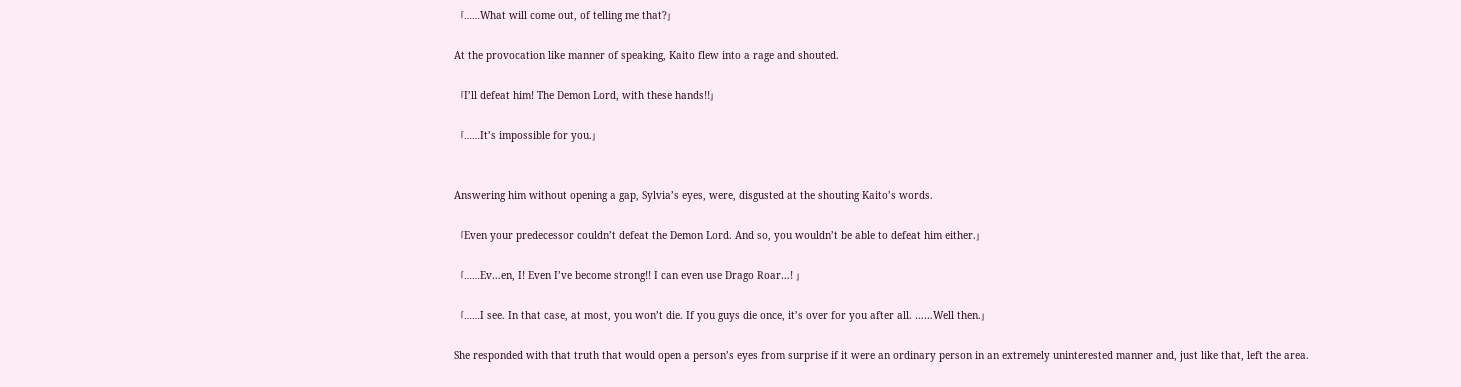「……What will come out, of telling me that?」

At the provocation like manner of speaking, Kaito flew into a rage and shouted.

「I’ll defeat him! The Demon Lord, with these hands!!」

「……It’s impossible for you.」


Answering him without opening a gap, Sylvia’s eyes, were, disgusted at the shouting Kaito’s words.

「Even your predecessor couldn’t defeat the Demon Lord. And so, you wouldn’t be able to defeat him either.」

「……Ev…en, I! Even I’ve become strong!! I can even use Drago Roar…! 」

「……I see. In that case, at most, you won’t die. If you guys die once, it’s over for you after all. ……Well then.」

She responded with that truth that would open a person’s eyes from surprise if it were an ordinary person in an extremely uninterested manner and, just like that, left the area.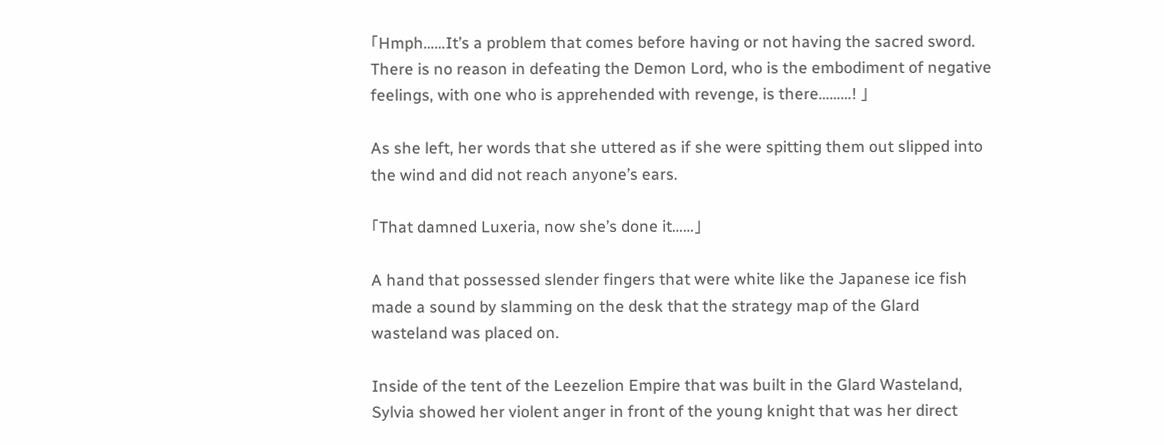「Hmph……It’s a problem that comes before having or not having the sacred sword. There is no reason in defeating the Demon Lord, who is the embodiment of negative feelings, with one who is apprehended with revenge, is there………! 」

As she left, her words that she uttered as if she were spitting them out slipped into the wind and did not reach anyone’s ears.

「That damned Luxeria, now she’s done it……」

A hand that possessed slender fingers that were white like the Japanese ice fish made a sound by slamming on the desk that the strategy map of the Glard wasteland was placed on.

Inside of the tent of the Leezelion Empire that was built in the Glard Wasteland, Sylvia showed her violent anger in front of the young knight that was her direct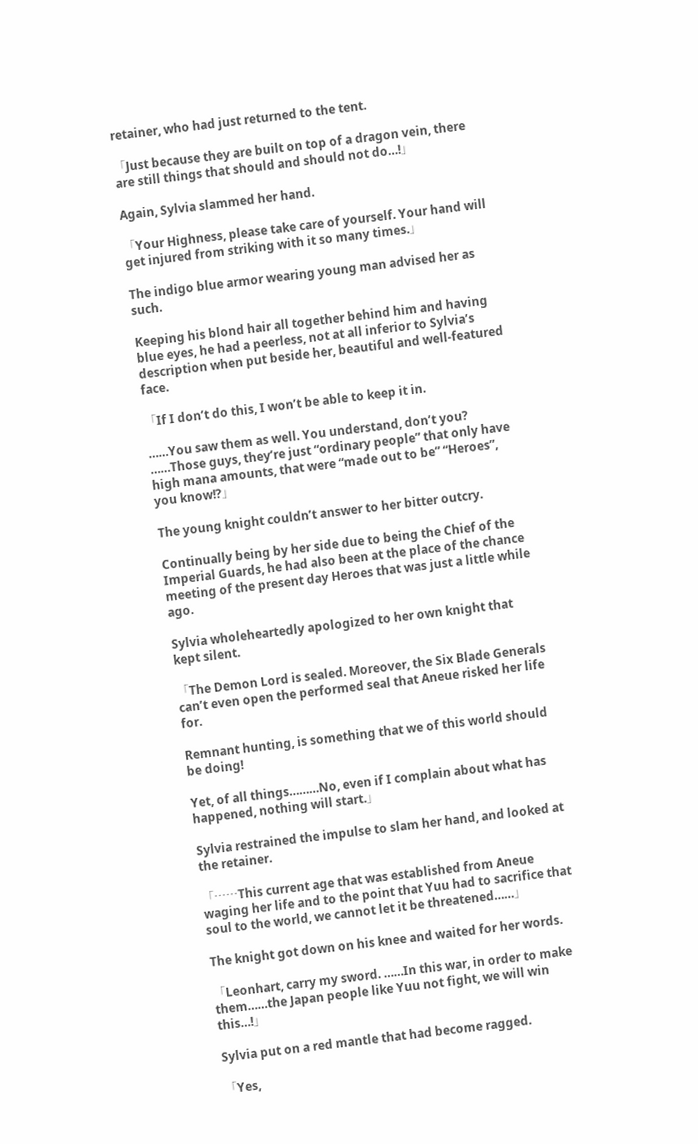retainer, who had just returned to the tent.

「Just because they are built on top of a dragon vein, there are still things that should and should not do…!」

Again, Sylvia slammed her hand.

「Your Highness, please take care of yourself. Your hand will get injured from striking with it so many times.」

The indigo blue armor wearing young man advised her as such.

Keeping his blond hair all together behind him and having blue eyes, he had a peerless, not at all inferior to Sylvia’s description when put beside her, beautiful and well-featured face.

「If I don’t do this, I won’t be able to keep it in.

……You saw them as well. You understand, don’t you? ……Those guys, they’re just “ordinary people” that only have high mana amounts, that were “made out to be” “Heroes”, you know!?」

The young knight couldn’t answer to her bitter outcry.

Continually being by her side due to being the Chief of the Imperial Guards, he had also been at the place of the chance meeting of the present day Heroes that was just a little while ago.

Sylvia wholeheartedly apologized to her own knight that kept silent.

「The Demon Lord is sealed. Moreover, the Six Blade Generals can’t even open the performed seal that Aneue risked her life for.

Remnant hunting, is something that we of this world should be doing!

Yet, of all things………No, even if I complain about what has happened, nothing will start.」

Sylvia restrained the impulse to slam her hand, and looked at the retainer.

「……This current age that was established from Aneue waging her life and to the point that Yuu had to sacrifice that soul to the world, we cannot let it be threatened……」

The knight got down on his knee and waited for her words.

「Leonhart, carry my sword. ……In this war, in order to make them……the Japan people like Yuu not fight, we will win this…!」

Sylvia put on a red mantle that had become ragged.

「Yes,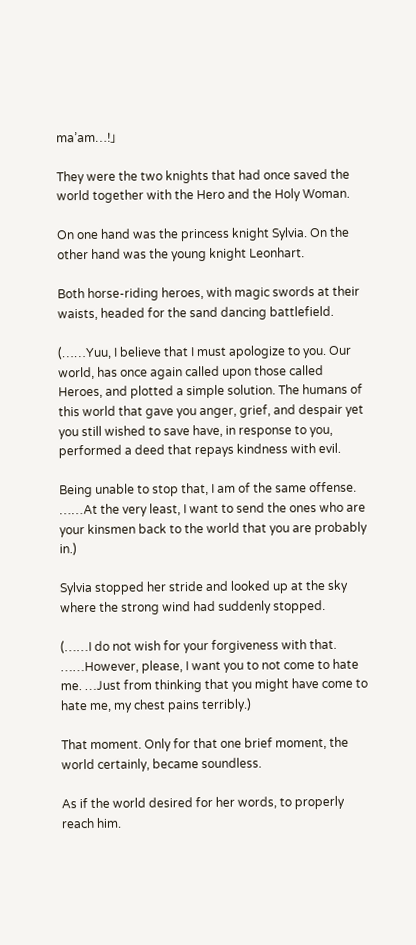ma’am…!」

They were the two knights that had once saved the world together with the Hero and the Holy Woman.

On one hand was the princess knight Sylvia. On the other hand was the young knight Leonhart.

Both horse-riding heroes, with magic swords at their waists, headed for the sand dancing battlefield.

(……Yuu, I believe that I must apologize to you. Our world, has once again called upon those called Heroes, and plotted a simple solution. The humans of this world that gave you anger, grief, and despair yet you still wished to save have, in response to you, performed a deed that repays kindness with evil.

Being unable to stop that, I am of the same offense. ……At the very least, I want to send the ones who are your kinsmen back to the world that you are probably in.)

Sylvia stopped her stride and looked up at the sky where the strong wind had suddenly stopped.

(……I do not wish for your forgiveness with that. ……However, please, I want you to not come to hate me. …Just from thinking that you might have come to hate me, my chest pains terribly.)

That moment. Only for that one brief moment, the world certainly, became soundless.

As if the world desired for her words, to properly reach him.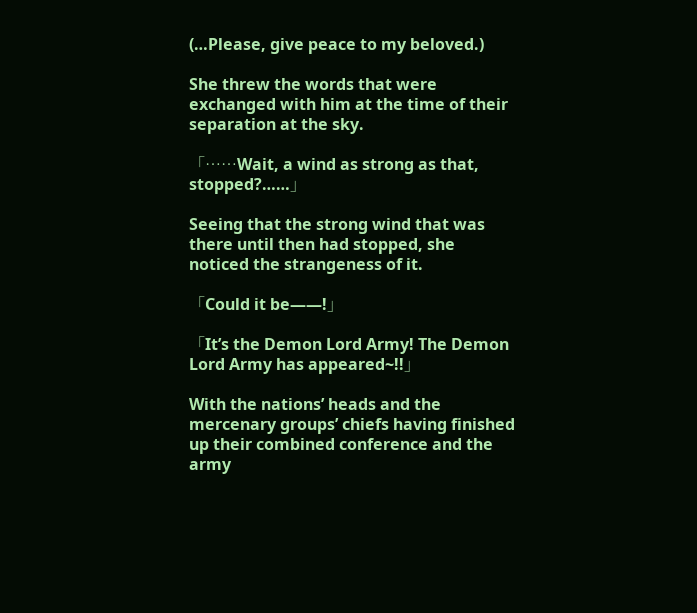(…Please, give peace to my beloved.)

She threw the words that were exchanged with him at the time of their separation at the sky.

「……Wait, a wind as strong as that, stopped?……」

Seeing that the strong wind that was there until then had stopped, she noticed the strangeness of it.

「Could it be――!」

「It’s the Demon Lord Army! The Demon Lord Army has appeared~!!」

With the nations’ heads and the mercenary groups’ chiefs having finished up their combined conference and the army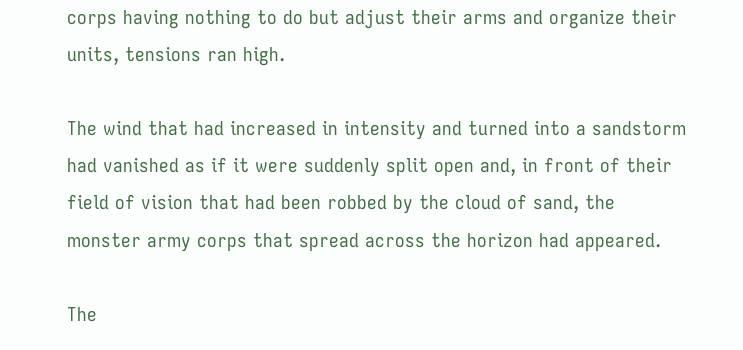corps having nothing to do but adjust their arms and organize their units, tensions ran high.

The wind that had increased in intensity and turned into a sandstorm had vanished as if it were suddenly split open and, in front of their field of vision that had been robbed by the cloud of sand, the monster army corps that spread across the horizon had appeared.

The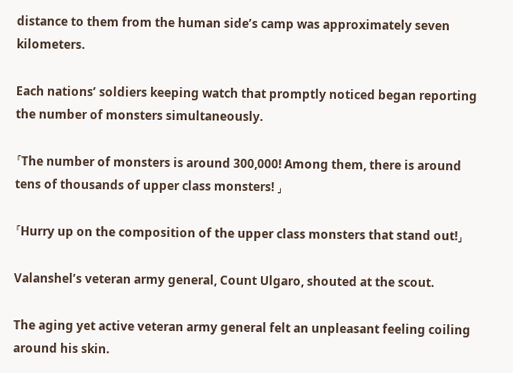distance to them from the human side’s camp was approximately seven kilometers.

Each nations’ soldiers keeping watch that promptly noticed began reporting the number of monsters simultaneously.

「The number of monsters is around 300,000! Among them, there is around tens of thousands of upper class monsters! 」

「Hurry up on the composition of the upper class monsters that stand out!」

Valanshel’s veteran army general, Count Ulgaro, shouted at the scout.

The aging yet active veteran army general felt an unpleasant feeling coiling around his skin.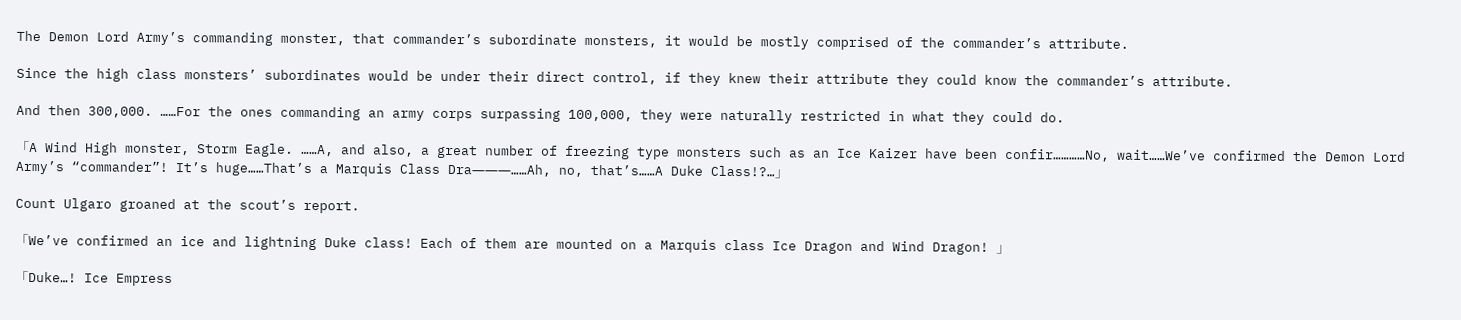The Demon Lord Army’s commanding monster, that commander’s subordinate monsters, it would be mostly comprised of the commander’s attribute.

Since the high class monsters’ subordinates would be under their direct control, if they knew their attribute they could know the commander’s attribute.

And then 300,000. ……For the ones commanding an army corps surpassing 100,000, they were naturally restricted in what they could do.

「A Wind High monster, Storm Eagle. ……A, and also, a great number of freezing type monsters such as an Ice Kaizer have been confir…………No, wait……We’ve confirmed the Demon Lord Army’s “commander”! It’s huge……That’s a Marquis Class Dra―――……Ah, no, that’s……A Duke Class!?…」

Count Ulgaro groaned at the scout’s report.

「We’ve confirmed an ice and lightning Duke class! Each of them are mounted on a Marquis class Ice Dragon and Wind Dragon! 」

「Duke…! Ice Empress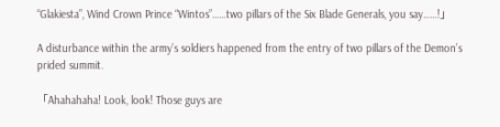“Glakiesta”, Wind Crown Prince “Wintos”……two pillars of the Six Blade Generals, you say……!」

A disturbance within the army’s soldiers happened from the entry of two pillars of the Demon’s prided summit.

「Ahahahaha! Look, look! Those guys are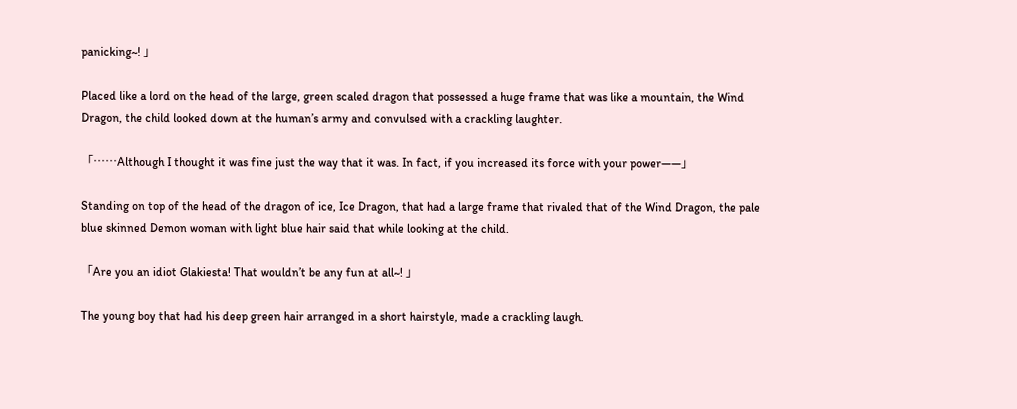panicking~! 」

Placed like a lord on the head of the large, green scaled dragon that possessed a huge frame that was like a mountain, the Wind Dragon, the child looked down at the human’s army and convulsed with a crackling laughter.

「……Although I thought it was fine just the way that it was. In fact, if you increased its force with your power――」

Standing on top of the head of the dragon of ice, Ice Dragon, that had a large frame that rivaled that of the Wind Dragon, the pale blue skinned Demon woman with light blue hair said that while looking at the child.

「Are you an idiot Glakiesta! That wouldn’t be any fun at all~! 」

The young boy that had his deep green hair arranged in a short hairstyle, made a crackling laugh.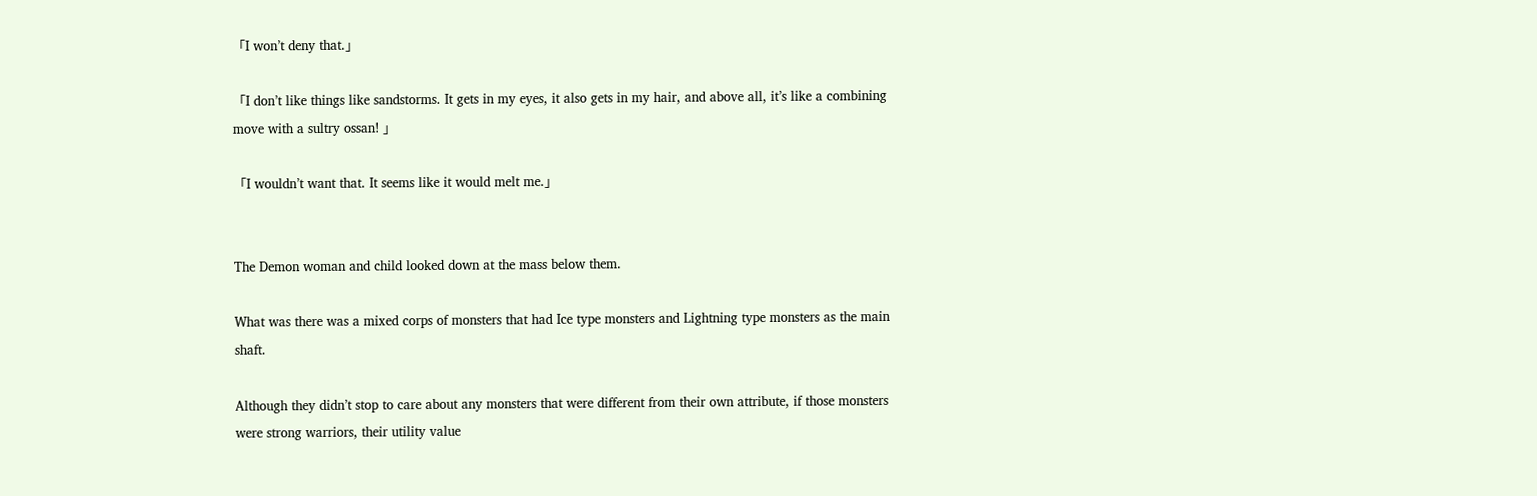「I won’t deny that.」

「I don’t like things like sandstorms. It gets in my eyes, it also gets in my hair, and above all, it’s like a combining move with a sultry ossan! 」

「I wouldn’t want that. It seems like it would melt me.」


The Demon woman and child looked down at the mass below them.

What was there was a mixed corps of monsters that had Ice type monsters and Lightning type monsters as the main shaft.

Although they didn’t stop to care about any monsters that were different from their own attribute, if those monsters were strong warriors, their utility value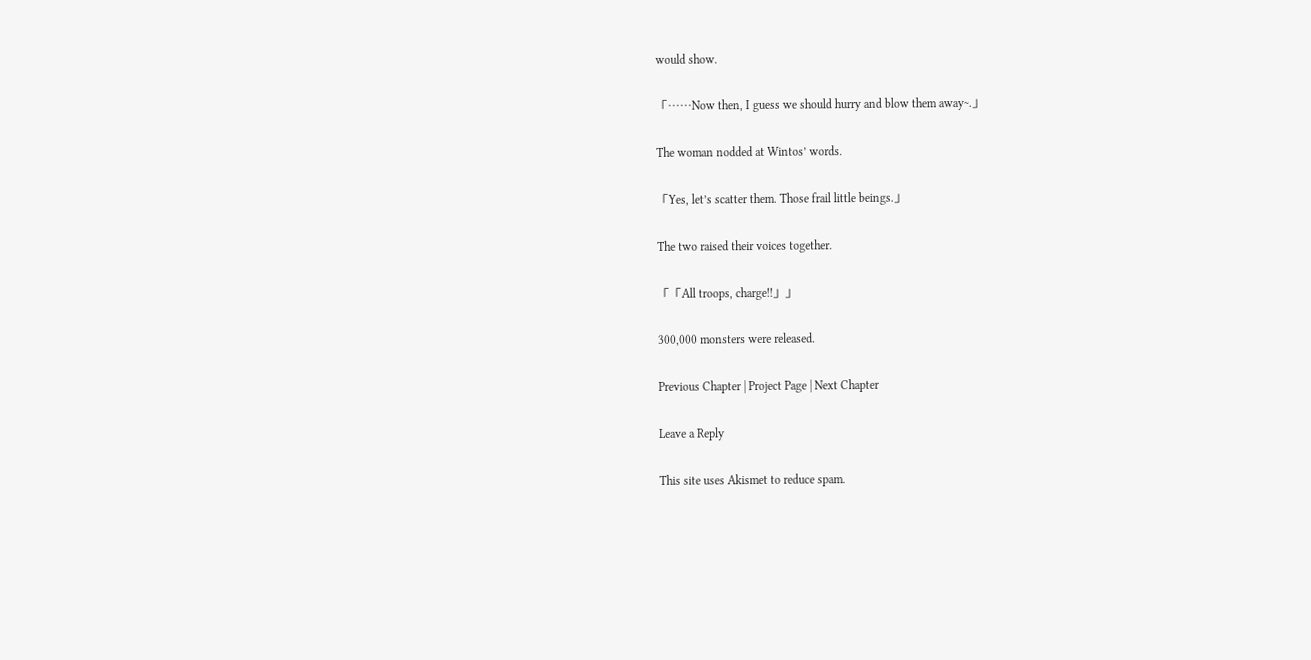would show.

「……Now then, I guess we should hurry and blow them away~.」

The woman nodded at Wintos’ words.

「Yes, let’s scatter them. Those frail little beings.」

The two raised their voices together.

「「All troops, charge!!」」

300,000 monsters were released.

Previous Chapter | Project Page | Next Chapter

Leave a Reply

This site uses Akismet to reduce spam.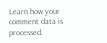Learn how your comment data is processed.